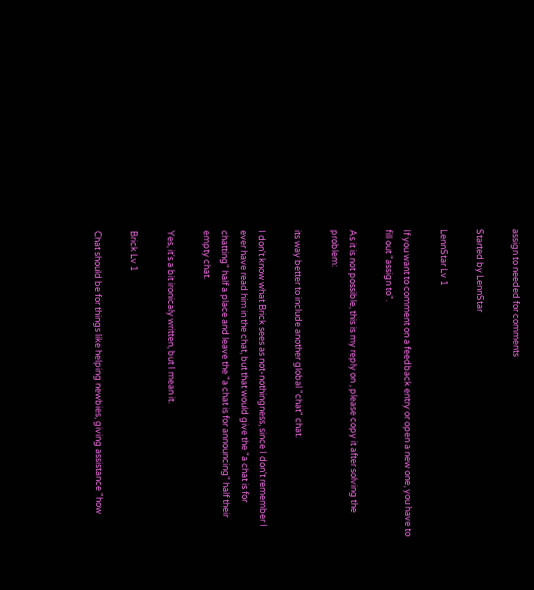assign to needed for comments

Started by LennStar

LennStar Lv 1

If you want to comment on a feedback entry or open a new one, you have to fill out "assign to".

As it is not possible, this is my reply on , please copy it after solving the problem:

its way better to include another global "chat" chat.

I don't know what Brick sees as not-nothingness, since I don't remember I ever have read him in the chat, but that would give the "a chat is for chatting" half a place and leave the "a chat is for announcing" half their empty chat.

Yes, it's a bit ironicaly written, but I mean it.

Brick Lv 1

Chat should be for things like helping newbies, giving assistance "how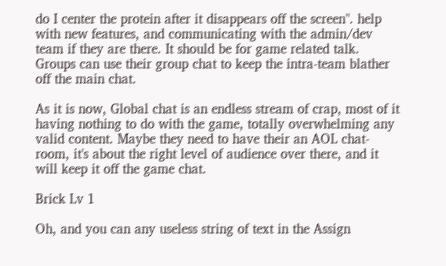do I center the protein after it disappears off the screen". help with new features, and communicating with the admin/dev team if they are there. It should be for game related talk. Groups can use their group chat to keep the intra-team blather off the main chat.

As it is now, Global chat is an endless stream of crap, most of it having nothing to do with the game, totally overwhelming any valid content. Maybe they need to have their an AOL chat-room, it's about the right level of audience over there, and it will keep it off the game chat.

Brick Lv 1

Oh, and you can any useless string of text in the Assign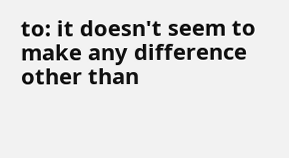to: it doesn't seem to make any difference other than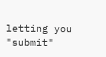letting you "submit"